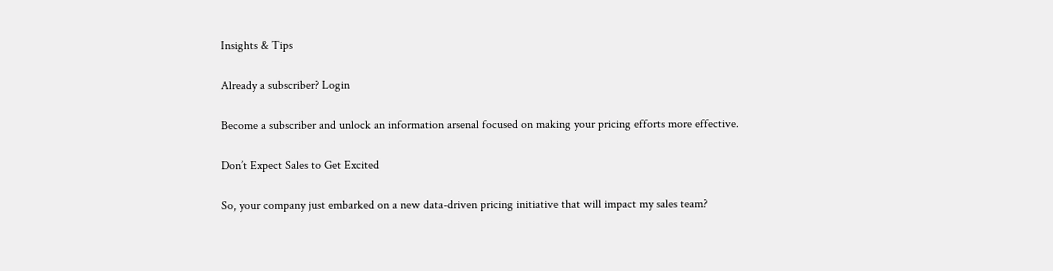Insights & Tips

Already a subscriber? Login

Become a subscriber and unlock an information arsenal focused on making your pricing efforts more effective.

Don’t Expect Sales to Get Excited

So, your company just embarked on a new data-driven pricing initiative that will impact my sales team?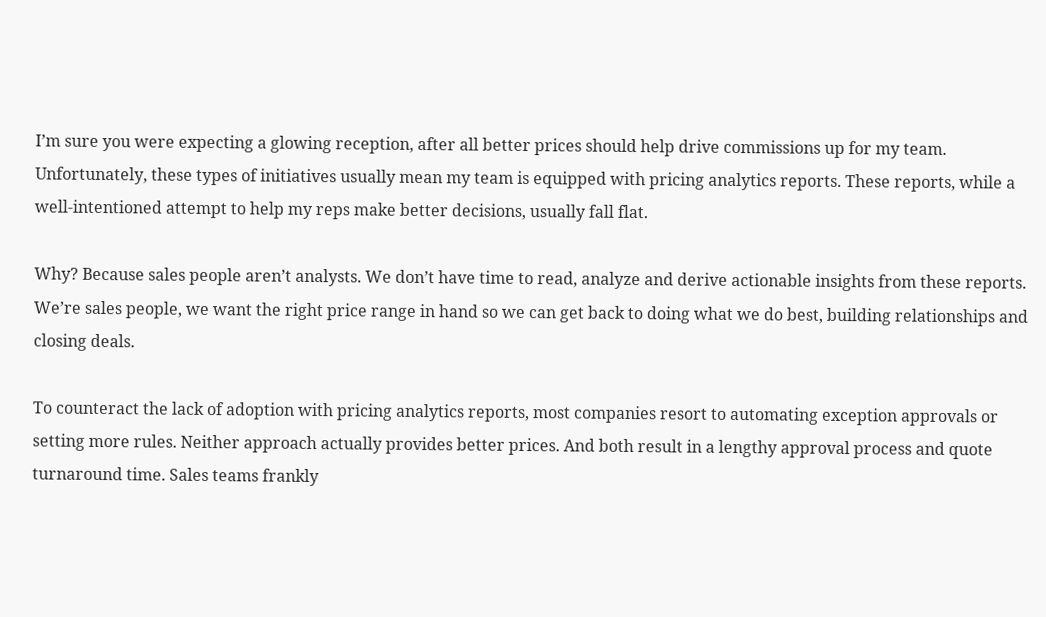I’m sure you were expecting a glowing reception, after all better prices should help drive commissions up for my team. Unfortunately, these types of initiatives usually mean my team is equipped with pricing analytics reports. These reports, while a well-intentioned attempt to help my reps make better decisions, usually fall flat.

Why? Because sales people aren’t analysts. We don’t have time to read, analyze and derive actionable insights from these reports. We’re sales people, we want the right price range in hand so we can get back to doing what we do best, building relationships and closing deals.

To counteract the lack of adoption with pricing analytics reports, most companies resort to automating exception approvals or setting more rules. Neither approach actually provides better prices. And both result in a lengthy approval process and quote turnaround time. Sales teams frankly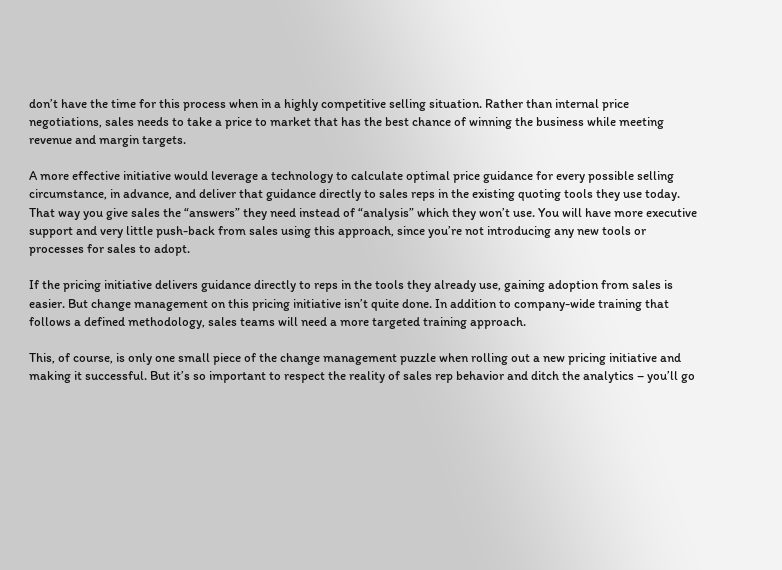don’t have the time for this process when in a highly competitive selling situation. Rather than internal price negotiations, sales needs to take a price to market that has the best chance of winning the business while meeting revenue and margin targets.

A more effective initiative would leverage a technology to calculate optimal price guidance for every possible selling circumstance, in advance, and deliver that guidance directly to sales reps in the existing quoting tools they use today. That way you give sales the “answers” they need instead of “analysis” which they won’t use. You will have more executive support and very little push-back from sales using this approach, since you’re not introducing any new tools or processes for sales to adopt.

If the pricing initiative delivers guidance directly to reps in the tools they already use, gaining adoption from sales is easier. But change management on this pricing initiative isn’t quite done. In addition to company-wide training that follows a defined methodology, sales teams will need a more targeted training approach.

This, of course, is only one small piece of the change management puzzle when rolling out a new pricing initiative and making it successful. But it’s so important to respect the reality of sales rep behavior and ditch the analytics – you’ll go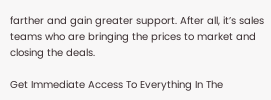farther and gain greater support. After all, it’s sales teams who are bringing the prices to market and closing the deals.

Get Immediate Access To Everything In The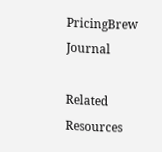PricingBrew Journal

Related Resources